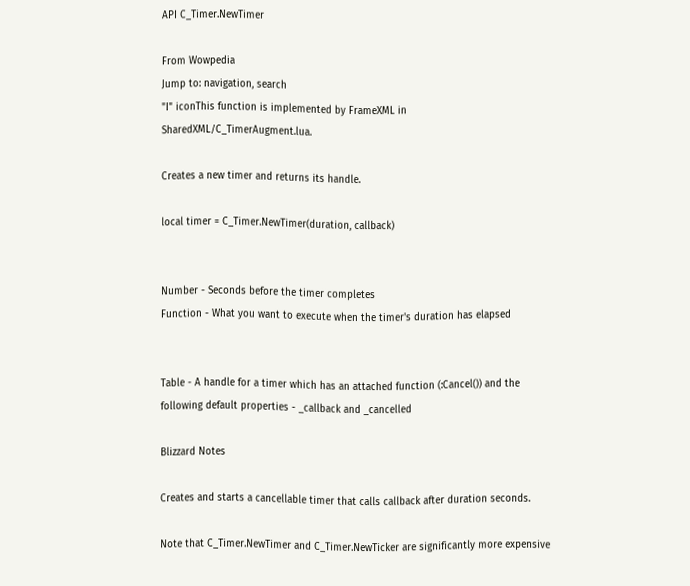API C_Timer.NewTimer

From Wowpedia
Jump to: navigation, search
"I" iconThis function is implemented by FrameXML in SharedXML/C_TimerAugment.lua.

Creates a new timer and returns its handle.

local timer = C_Timer.NewTimer(duration, callback)


Number - Seconds before the timer completes
Function - What you want to execute when the timer's duration has elapsed


Table - A handle for a timer which has an attached function (:Cancel()) and the following default properties - _callback and _cancelled

Blizzard Notes

Creates and starts a cancellable timer that calls callback after duration seconds.

Note that C_Timer.NewTimer and C_Timer.NewTicker are significantly more expensive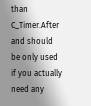than C_Timer.After and should be only used if you actually need any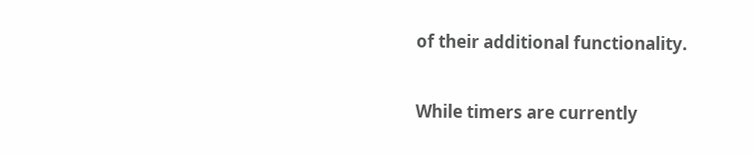of their additional functionality.

While timers are currently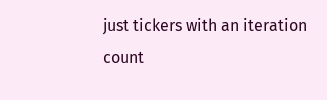just tickers with an iteration count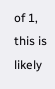of 1, this is likely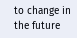to change in the future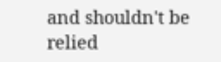and shouldn't be relied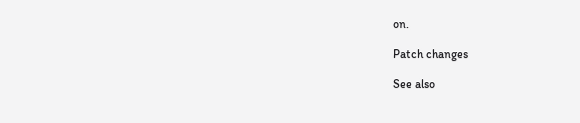on.

Patch changes

See also